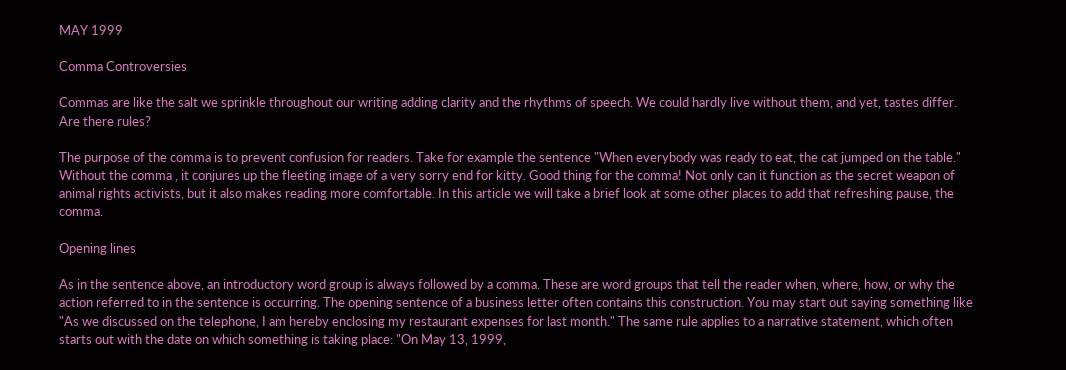MAY 1999

Comma Controversies

Commas are like the salt we sprinkle throughout our writing adding clarity and the rhythms of speech. We could hardly live without them, and yet, tastes differ. Are there rules?

The purpose of the comma is to prevent confusion for readers. Take for example the sentence "When everybody was ready to eat, the cat jumped on the table." Without the comma , it conjures up the fleeting image of a very sorry end for kitty. Good thing for the comma! Not only can it function as the secret weapon of animal rights activists, but it also makes reading more comfortable. In this article we will take a brief look at some other places to add that refreshing pause, the comma.

Opening lines

As in the sentence above, an introductory word group is always followed by a comma. These are word groups that tell the reader when, where, how, or why the action referred to in the sentence is occurring. The opening sentence of a business letter often contains this construction. You may start out saying something like "As we discussed on the telephone, I am hereby enclosing my restaurant expenses for last month." The same rule applies to a narrative statement, which often starts out with the date on which something is taking place: "On May 13, 1999,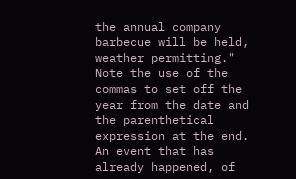the annual company barbecue will be held, weather permitting." Note the use of the commas to set off the year from the date and the parenthetical expression at the end. An event that has already happened, of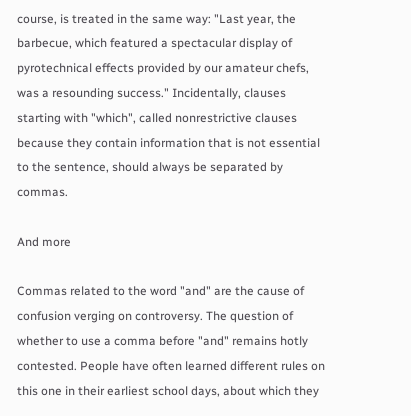course, is treated in the same way: "Last year, the barbecue, which featured a spectacular display of pyrotechnical effects provided by our amateur chefs, was a resounding success." Incidentally, clauses starting with "which", called nonrestrictive clauses because they contain information that is not essential to the sentence, should always be separated by commas.

And more

Commas related to the word "and" are the cause of confusion verging on controversy. The question of whether to use a comma before "and" remains hotly contested. People have often learned different rules on this one in their earliest school days, about which they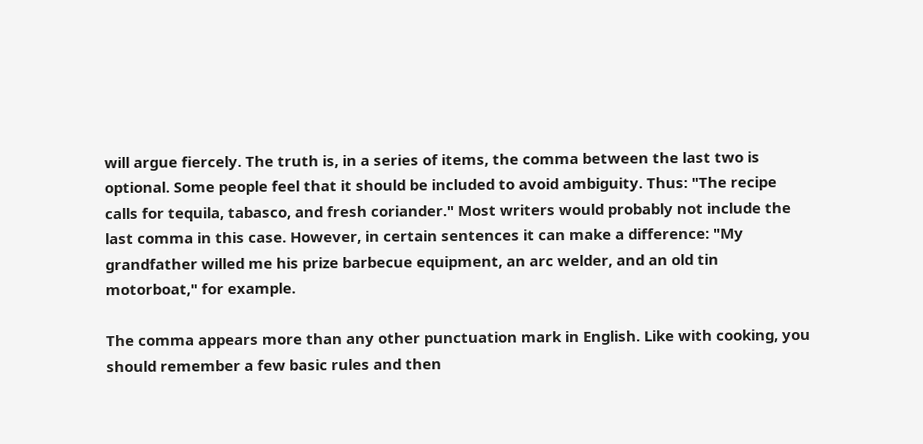will argue fiercely. The truth is, in a series of items, the comma between the last two is optional. Some people feel that it should be included to avoid ambiguity. Thus: "The recipe calls for tequila, tabasco, and fresh coriander." Most writers would probably not include the last comma in this case. However, in certain sentences it can make a difference: "My grandfather willed me his prize barbecue equipment, an arc welder, and an old tin motorboat," for example.

The comma appears more than any other punctuation mark in English. Like with cooking, you should remember a few basic rules and then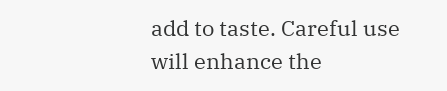add to taste. Careful use will enhance the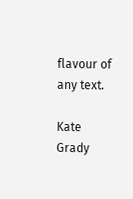flavour of any text.

Kate Grady